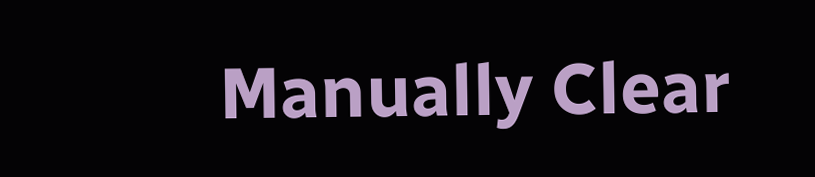Manually Clear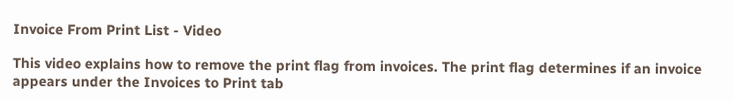Invoice From Print List - Video

This video explains how to remove the print flag from invoices. The print flag determines if an invoice appears under the Invoices to Print tab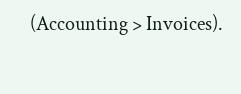(Accounting > Invoices).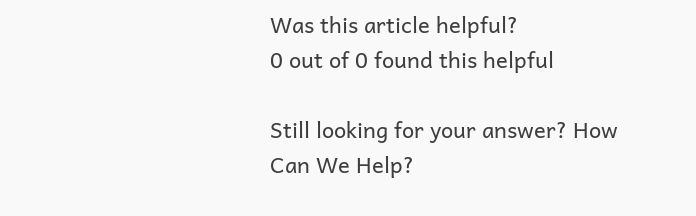Was this article helpful?
0 out of 0 found this helpful

Still looking for your answer? How Can We Help?